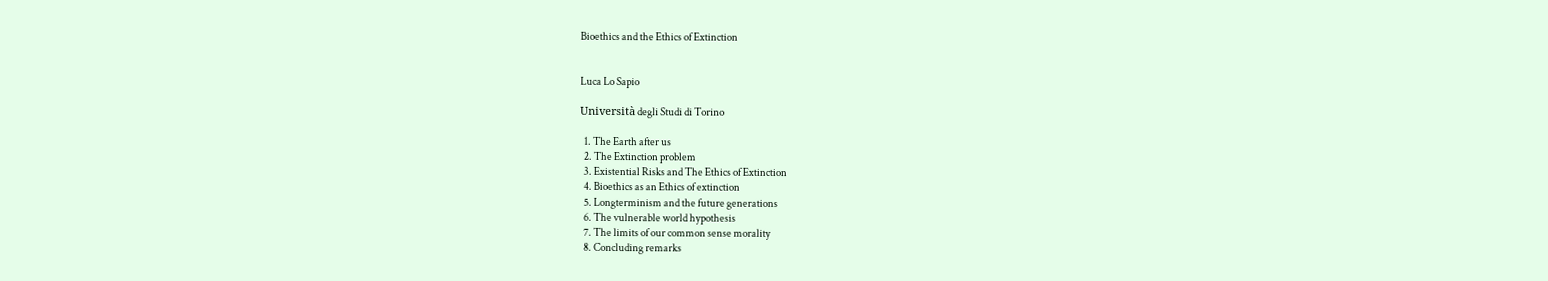Bioethics and the Ethics of Extinction


Luca Lo Sapio

Università degli Studi di Torino

  1. The Earth after us
  2. The Extinction problem
  3. Existential Risks and The Ethics of Extinction
  4. Bioethics as an Ethics of extinction
  5. Longterminism and the future generations
  6. The vulnerable world hypothesis
  7. The limits of our common sense morality
  8. Concluding remarks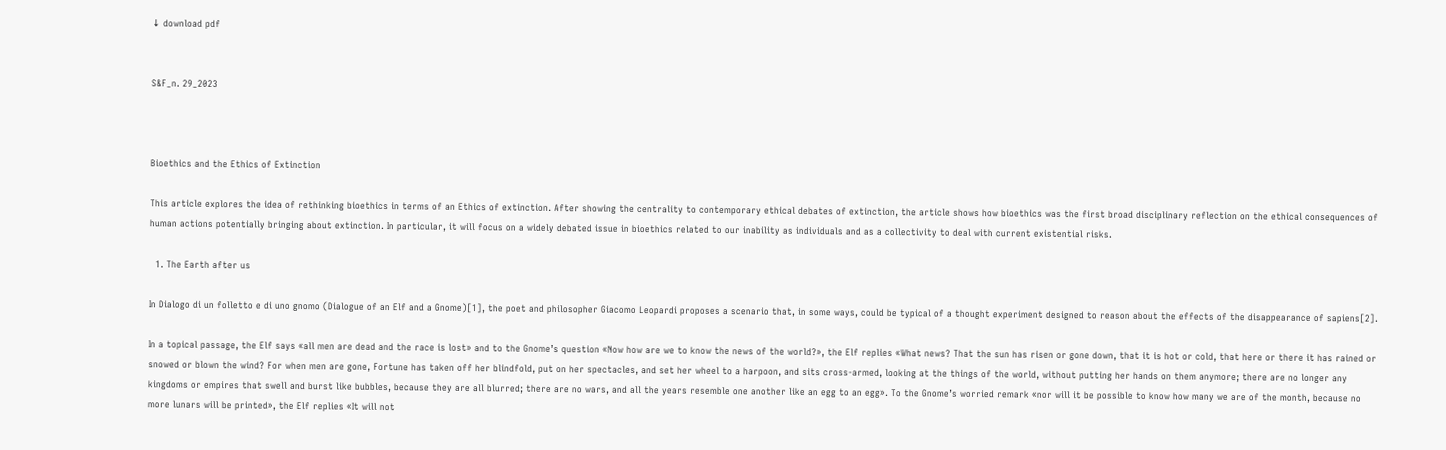↓ download pdf


S&F_n. 29_2023



Bioethics and the Ethics of Extinction

This article explores the idea of rethinking bioethics in terms of an Ethics of extinction. After showing the centrality to contemporary ethical debates of extinction, the article shows how bioethics was the first broad disciplinary reflection on the ethical consequences of human actions potentially bringing about extinction. In particular, it will focus on a widely debated issue in bioethics related to our inability as individuals and as a collectivity to deal with current existential risks.

  1. The Earth after us

In Dialogo di un folletto e di uno gnomo (Dialogue of an Elf and a Gnome)[1], the poet and philosopher Giacomo Leopardi proposes a scenario that, in some ways, could be typical of a thought experiment designed to reason about the effects of the disappearance of sapiens[2].

In a topical passage, the Elf says «all men are dead and the race is lost» and to the Gnome’s question «Now how are we to know the news of the world?», the Elf replies «What news? That the sun has risen or gone down, that it is hot or cold, that here or there it has rained or snowed or blown the wind? For when men are gone, Fortune has taken off her blindfold, put on her spectacles, and set her wheel to a harpoon, and sits cross-armed, looking at the things of the world, without putting her hands on them anymore; there are no longer any kingdoms or empires that swell and burst like bubbles, because they are all blurred; there are no wars, and all the years resemble one another like an egg to an egg». To the Gnome’s worried remark «nor will it be possible to know how many we are of the month, because no more lunars will be printed», the Elf replies «It will not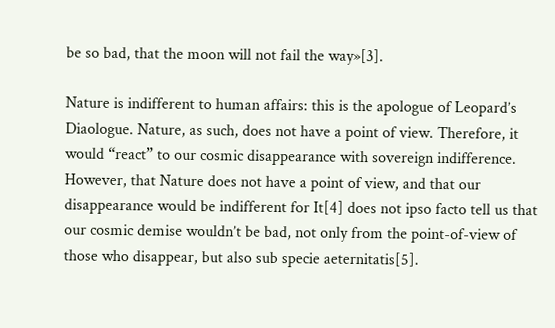be so bad, that the moon will not fail the way»[3].

Nature is indifferent to human affairs: this is the apologue of Leopard’s Diaologue. Nature, as such, does not have a point of view. Therefore, it would “react” to our cosmic disappearance with sovereign indifference. However, that Nature does not have a point of view, and that our disappearance would be indifferent for It[4] does not ipso facto tell us that our cosmic demise wouldn’t be bad, not only from the point-of-view of those who disappear, but also sub specie aeternitatis[5].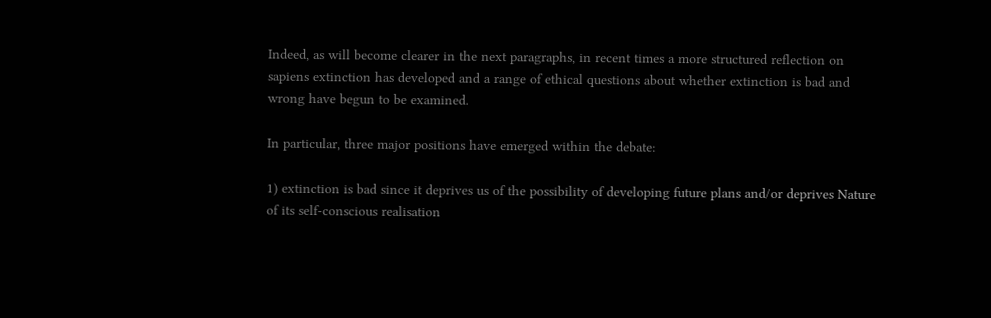Indeed, as will become clearer in the next paragraphs, in recent times a more structured reflection on sapiens extinction has developed and a range of ethical questions about whether extinction is bad and wrong have begun to be examined.

In particular, three major positions have emerged within the debate:

1) extinction is bad since it deprives us of the possibility of developing future plans and/or deprives Nature of its self-conscious realisation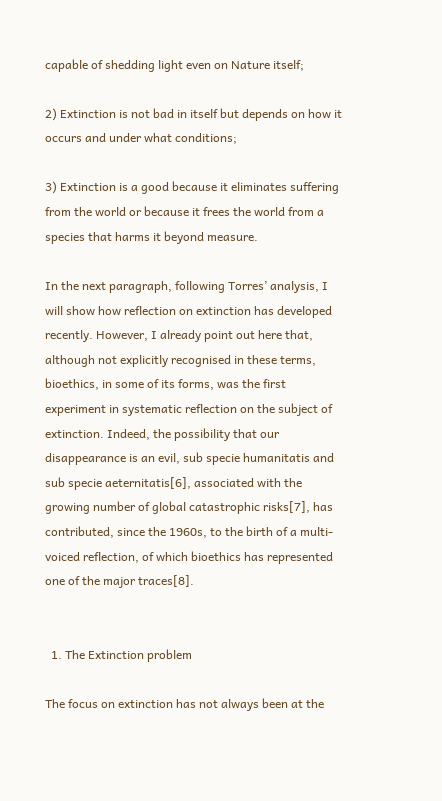capable of shedding light even on Nature itself;

2) Extinction is not bad in itself but depends on how it occurs and under what conditions;

3) Extinction is a good because it eliminates suffering from the world or because it frees the world from a species that harms it beyond measure.

In the next paragraph, following Torres’ analysis, I will show how reflection on extinction has developed recently. However, I already point out here that, although not explicitly recognised in these terms, bioethics, in some of its forms, was the first experiment in systematic reflection on the subject of extinction. Indeed, the possibility that our disappearance is an evil, sub specie humanitatis and sub specie aeternitatis[6], associated with the growing number of global catastrophic risks[7], has contributed, since the 1960s, to the birth of a multi-voiced reflection, of which bioethics has represented one of the major traces[8].


  1. The Extinction problem

The focus on extinction has not always been at the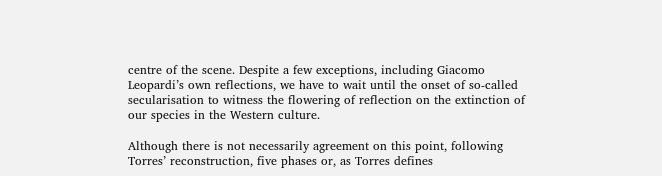centre of the scene. Despite a few exceptions, including Giacomo Leopardi’s own reflections, we have to wait until the onset of so-called secularisation to witness the flowering of reflection on the extinction of our species in the Western culture.

Although there is not necessarily agreement on this point, following Torres’ reconstruction, five phases or, as Torres defines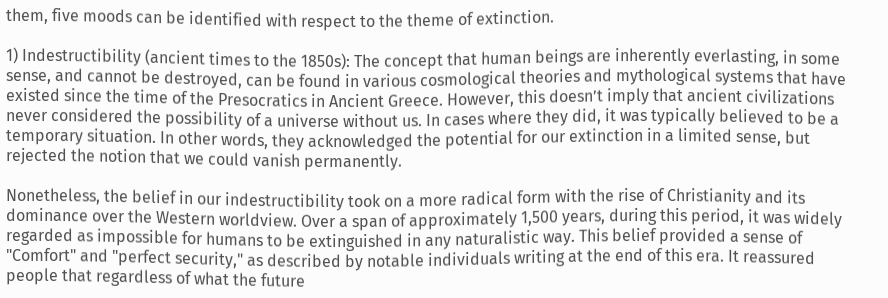them, five moods can be identified with respect to the theme of extinction.

1) Indestructibility (ancient times to the 1850s): The concept that human beings are inherently everlasting, in some sense, and cannot be destroyed, can be found in various cosmological theories and mythological systems that have existed since the time of the Presocratics in Ancient Greece. However, this doesn’t imply that ancient civilizations never considered the possibility of a universe without us. In cases where they did, it was typically believed to be a temporary situation. In other words, they acknowledged the potential for our extinction in a limited sense, but rejected the notion that we could vanish permanently.

Nonetheless, the belief in our indestructibility took on a more radical form with the rise of Christianity and its dominance over the Western worldview. Over a span of approximately 1,500 years, during this period, it was widely regarded as impossible for humans to be extinguished in any naturalistic way. This belief provided a sense of "Comfort" and "perfect security," as described by notable individuals writing at the end of this era. It reassured people that regardless of what the future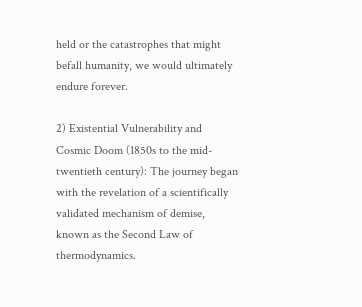held or the catastrophes that might befall humanity, we would ultimately endure forever.

2) Existential Vulnerability and Cosmic Doom (1850s to the mid-twentieth century): The journey began with the revelation of a scientifically validated mechanism of demise, known as the Second Law of thermodynamics.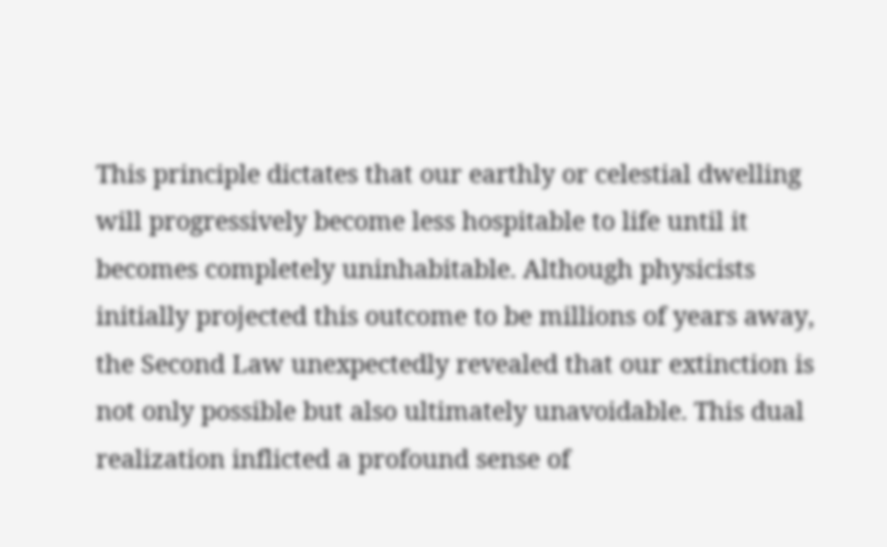This principle dictates that our earthly or celestial dwelling will progressively become less hospitable to life until it becomes completely uninhabitable. Although physicists initially projected this outcome to be millions of years away, the Second Law unexpectedly revealed that our extinction is not only possible but also ultimately unavoidable. This dual realization inflicted a profound sense of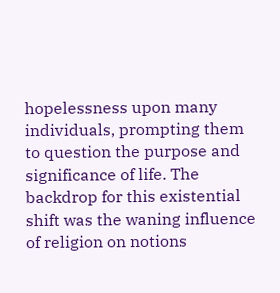hopelessness upon many individuals, prompting them to question the purpose and significance of life. The backdrop for this existential shift was the waning influence of religion on notions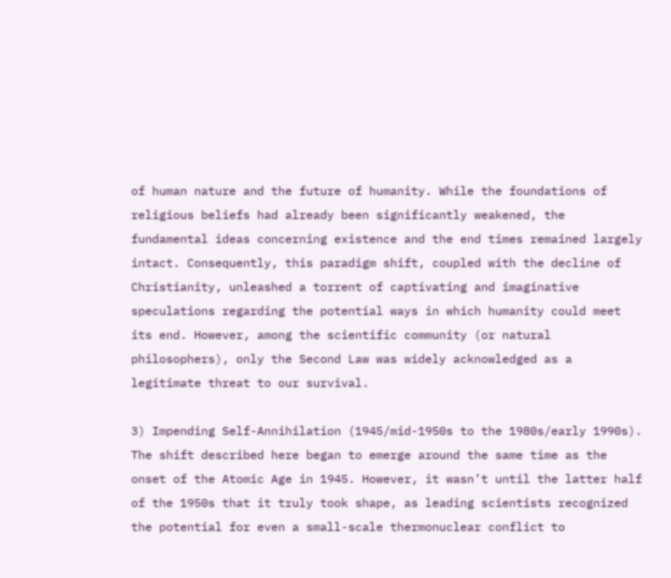of human nature and the future of humanity. While the foundations of religious beliefs had already been significantly weakened, the fundamental ideas concerning existence and the end times remained largely intact. Consequently, this paradigm shift, coupled with the decline of Christianity, unleashed a torrent of captivating and imaginative speculations regarding the potential ways in which humanity could meet its end. However, among the scientific community (or natural philosophers), only the Second Law was widely acknowledged as a legitimate threat to our survival.

3) Impending Self-Annihilation (1945/mid-1950s to the 1980s/early 1990s). The shift described here began to emerge around the same time as the onset of the Atomic Age in 1945. However, it wasn’t until the latter half of the 1950s that it truly took shape, as leading scientists recognized the potential for even a small-scale thermonuclear conflict to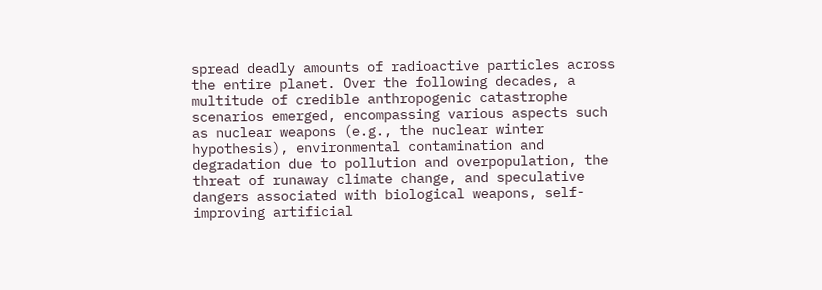spread deadly amounts of radioactive particles across the entire planet. Over the following decades, a multitude of credible anthropogenic catastrophe scenarios emerged, encompassing various aspects such as nuclear weapons (e.g., the nuclear winter hypothesis), environmental contamination and degradation due to pollution and overpopulation, the threat of runaway climate change, and speculative dangers associated with biological weapons, self-improving artificial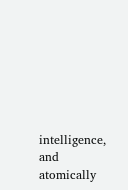intelligence, and atomically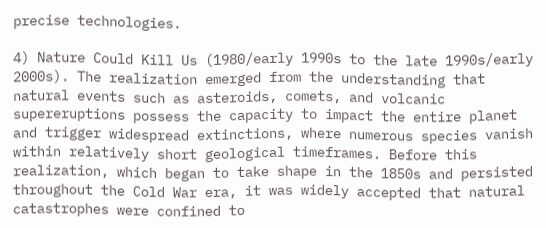precise technologies.

4) Nature Could Kill Us (1980/early 1990s to the late 1990s/early 2000s). The realization emerged from the understanding that natural events such as asteroids, comets, and volcanic supereruptions possess the capacity to impact the entire planet and trigger widespread extinctions, where numerous species vanish within relatively short geological timeframes. Before this realization, which began to take shape in the 1850s and persisted throughout the Cold War era, it was widely accepted that natural catastrophes were confined to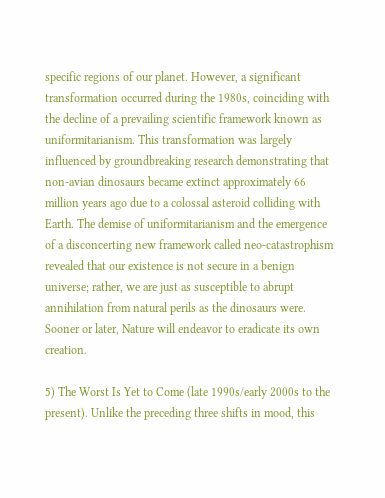specific regions of our planet. However, a significant transformation occurred during the 1980s, coinciding with the decline of a prevailing scientific framework known as uniformitarianism. This transformation was largely influenced by groundbreaking research demonstrating that non-avian dinosaurs became extinct approximately 66 million years ago due to a colossal asteroid colliding with Earth. The demise of uniformitarianism and the emergence of a disconcerting new framework called neo-catastrophism revealed that our existence is not secure in a benign universe; rather, we are just as susceptible to abrupt annihilation from natural perils as the dinosaurs were. Sooner or later, Nature will endeavor to eradicate its own creation.

5) The Worst Is Yet to Come (late 1990s/early 2000s to the present). Unlike the preceding three shifts in mood, this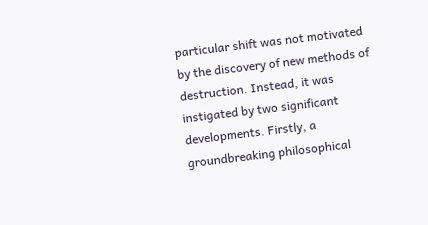particular shift was not motivated by the discovery of new methods of destruction. Instead, it was instigated by two significant developments. Firstly, a groundbreaking philosophical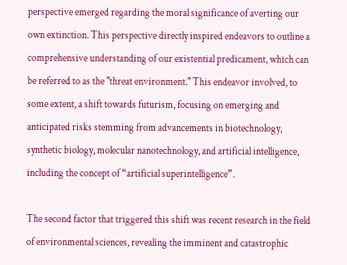perspective emerged regarding the moral significance of averting our own extinction. This perspective directly inspired endeavors to outline a comprehensive understanding of our existential predicament, which can be referred to as the "threat environment." This endeavor involved, to some extent, a shift towards futurism, focusing on emerging and anticipated risks stemming from advancements in biotechnology, synthetic biology, molecular nanotechnology, and artificial intelligence, including the concept of “artificial superintelligence”.

The second factor that triggered this shift was recent research in the field of environmental sciences, revealing the imminent and catastrophic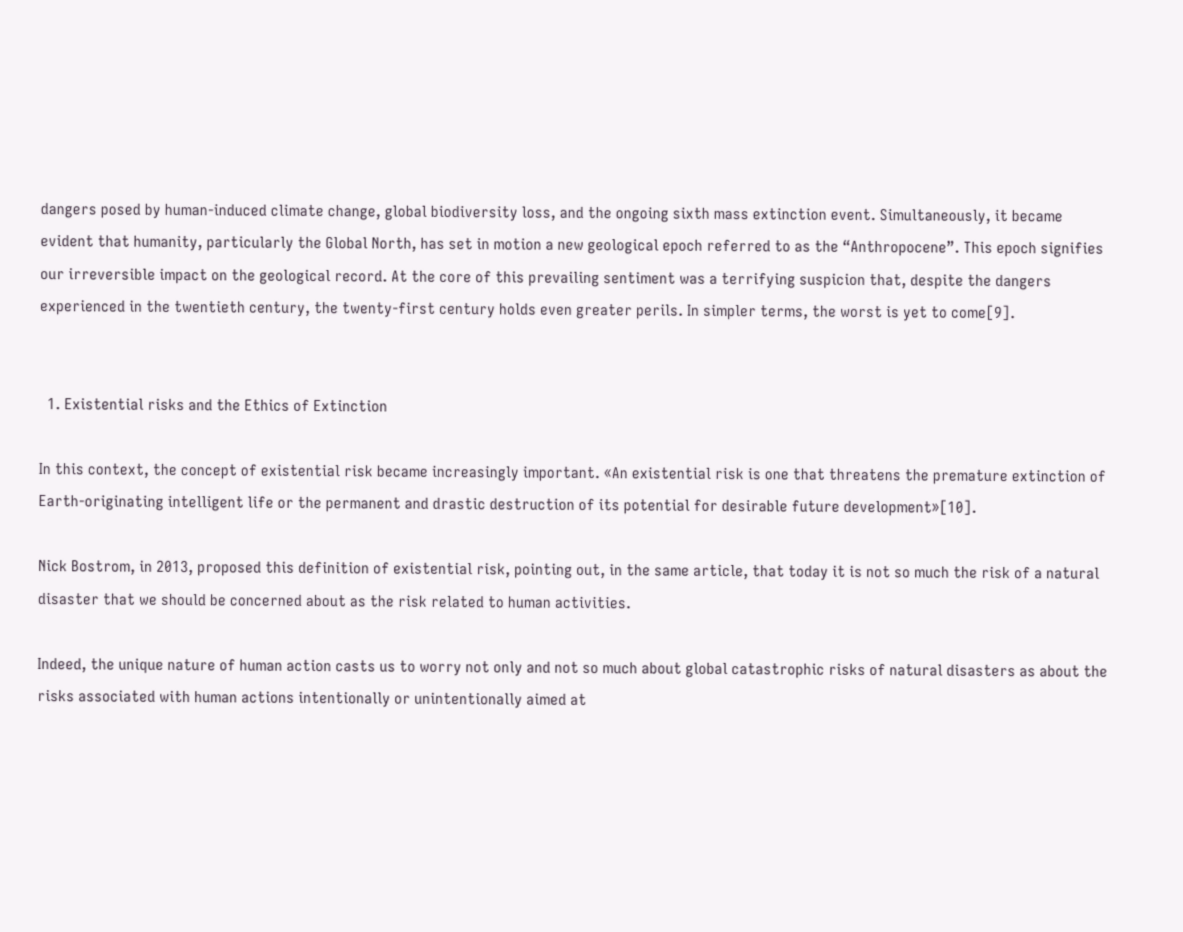dangers posed by human-induced climate change, global biodiversity loss, and the ongoing sixth mass extinction event. Simultaneously, it became evident that humanity, particularly the Global North, has set in motion a new geological epoch referred to as the “Anthropocene”. This epoch signifies our irreversible impact on the geological record. At the core of this prevailing sentiment was a terrifying suspicion that, despite the dangers experienced in the twentieth century, the twenty-first century holds even greater perils. In simpler terms, the worst is yet to come[9].


  1. Existential risks and the Ethics of Extinction

In this context, the concept of existential risk became increasingly important. «An existential risk is one that threatens the premature extinction of Earth-originating intelligent life or the permanent and drastic destruction of its potential for desirable future development»[10].

Nick Bostrom, in 2013, proposed this definition of existential risk, pointing out, in the same article, that today it is not so much the risk of a natural disaster that we should be concerned about as the risk related to human activities.

Indeed, the unique nature of human action casts us to worry not only and not so much about global catastrophic risks of natural disasters as about the risks associated with human actions intentionally or unintentionally aimed at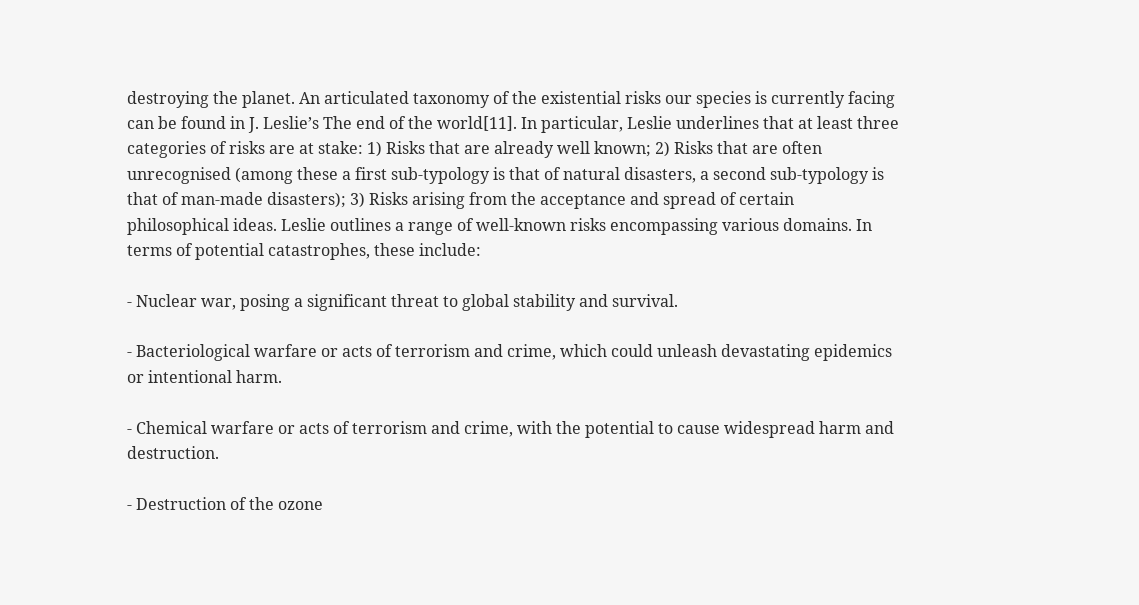destroying the planet. An articulated taxonomy of the existential risks our species is currently facing can be found in J. Leslie’s The end of the world[11]. In particular, Leslie underlines that at least three categories of risks are at stake: 1) Risks that are already well known; 2) Risks that are often unrecognised (among these a first sub-typology is that of natural disasters, a second sub-typology is that of man-made disasters); 3) Risks arising from the acceptance and spread of certain philosophical ideas. Leslie outlines a range of well-known risks encompassing various domains. In terms of potential catastrophes, these include:

- Nuclear war, posing a significant threat to global stability and survival.

- Bacteriological warfare or acts of terrorism and crime, which could unleash devastating epidemics or intentional harm.

- Chemical warfare or acts of terrorism and crime, with the potential to cause widespread harm and destruction.

- Destruction of the ozone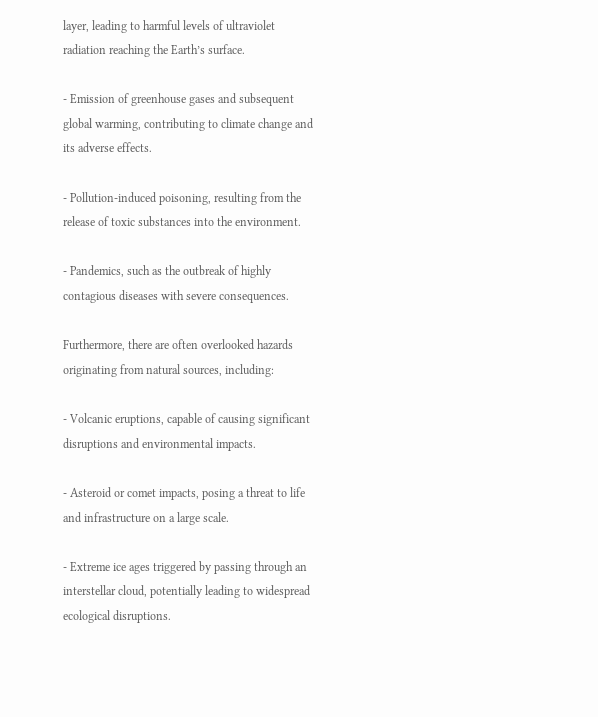layer, leading to harmful levels of ultraviolet radiation reaching the Earth’s surface.

- Emission of greenhouse gases and subsequent global warming, contributing to climate change and its adverse effects.

- Pollution-induced poisoning, resulting from the release of toxic substances into the environment.

- Pandemics, such as the outbreak of highly contagious diseases with severe consequences.

Furthermore, there are often overlooked hazards originating from natural sources, including:

- Volcanic eruptions, capable of causing significant disruptions and environmental impacts.

- Asteroid or comet impacts, posing a threat to life and infrastructure on a large scale.

- Extreme ice ages triggered by passing through an interstellar cloud, potentially leading to widespread ecological disruptions.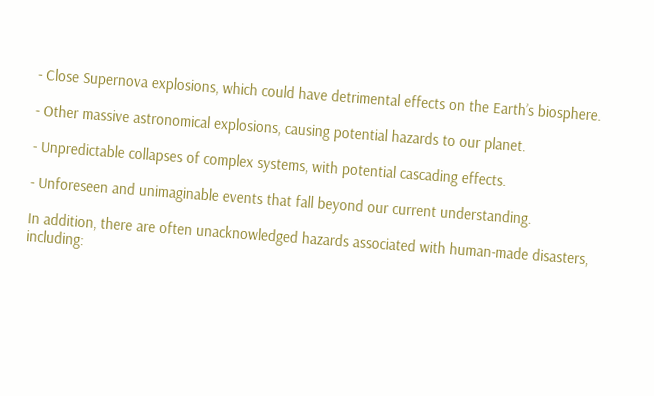- Close Supernova explosions, which could have detrimental effects on the Earth’s biosphere.

- Other massive astronomical explosions, causing potential hazards to our planet.

- Unpredictable collapses of complex systems, with potential cascading effects.

- Unforeseen and unimaginable events that fall beyond our current understanding.

In addition, there are often unacknowledged hazards associated with human-made disasters, including: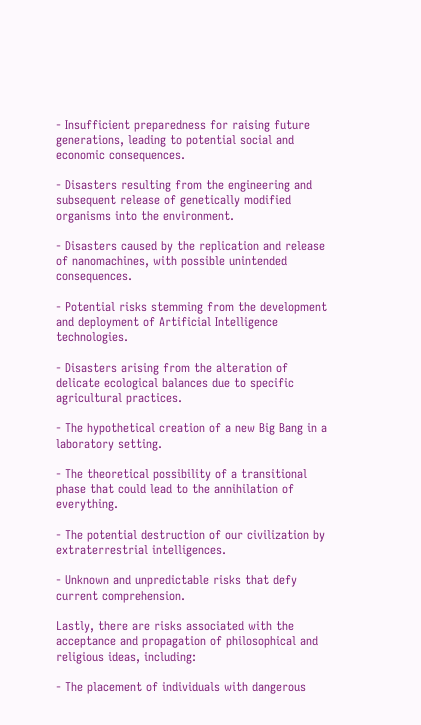- Insufficient preparedness for raising future generations, leading to potential social and economic consequences.

- Disasters resulting from the engineering and subsequent release of genetically modified organisms into the environment.

- Disasters caused by the replication and release of nanomachines, with possible unintended consequences.

- Potential risks stemming from the development and deployment of Artificial Intelligence technologies.

- Disasters arising from the alteration of delicate ecological balances due to specific agricultural practices.

- The hypothetical creation of a new Big Bang in a laboratory setting.

- The theoretical possibility of a transitional phase that could lead to the annihilation of everything.

- The potential destruction of our civilization by extraterrestrial intelligences.

- Unknown and unpredictable risks that defy current comprehension.

Lastly, there are risks associated with the acceptance and propagation of philosophical and religious ideas, including:

- The placement of individuals with dangerous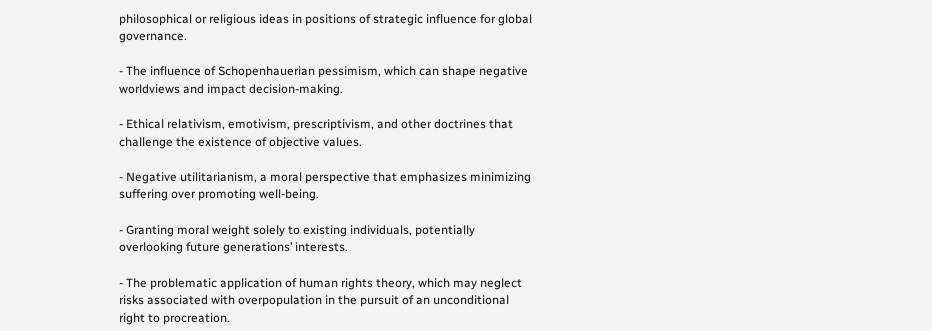philosophical or religious ideas in positions of strategic influence for global governance.

- The influence of Schopenhauerian pessimism, which can shape negative worldviews and impact decision-making.

- Ethical relativism, emotivism, prescriptivism, and other doctrines that challenge the existence of objective values.

- Negative utilitarianism, a moral perspective that emphasizes minimizing suffering over promoting well-being.

- Granting moral weight solely to existing individuals, potentially overlooking future generations’ interests.

- The problematic application of human rights theory, which may neglect risks associated with overpopulation in the pursuit of an unconditional right to procreation.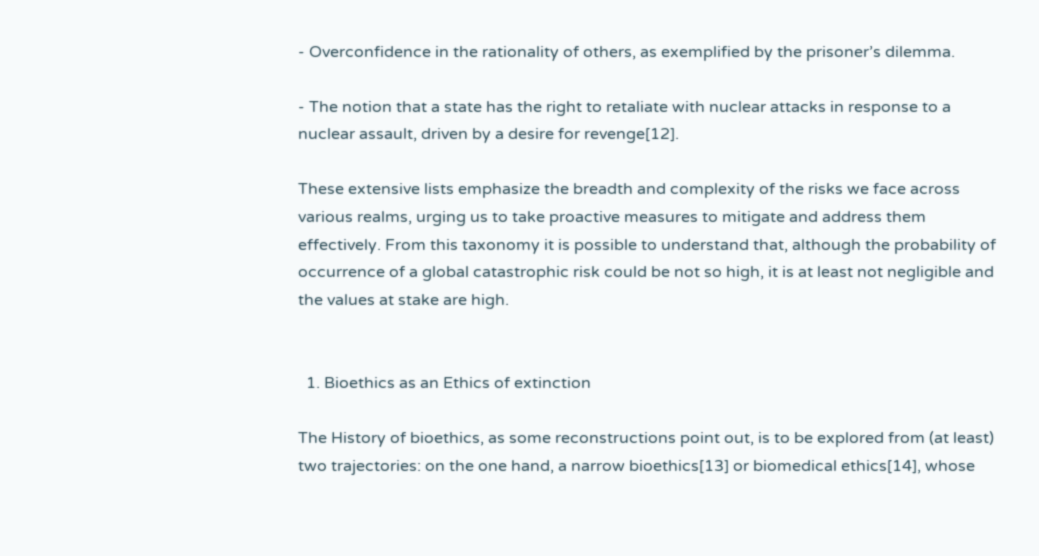- Overconfidence in the rationality of others, as exemplified by the prisoner’s dilemma.

- The notion that a state has the right to retaliate with nuclear attacks in response to a nuclear assault, driven by a desire for revenge[12].

These extensive lists emphasize the breadth and complexity of the risks we face across various realms, urging us to take proactive measures to mitigate and address them effectively. From this taxonomy it is possible to understand that, although the probability of occurrence of a global catastrophic risk could be not so high, it is at least not negligible and the values at stake are high.


  1. Bioethics as an Ethics of extinction

The History of bioethics, as some reconstructions point out, is to be explored from (at least) two trajectories: on the one hand, a narrow bioethics[13] or biomedical ethics[14], whose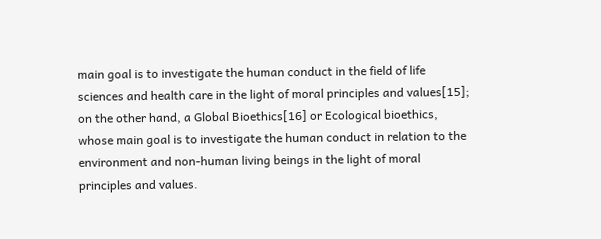main goal is to investigate the human conduct in the field of life sciences and health care in the light of moral principles and values[15]; on the other hand, a Global Bioethics[16] or Ecological bioethics, whose main goal is to investigate the human conduct in relation to the environment and non-human living beings in the light of moral principles and values.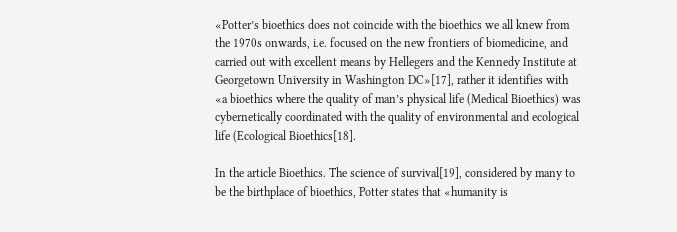«Potter’s bioethics does not coincide with the bioethics we all knew from the 1970s onwards, i.e. focused on the new frontiers of biomedicine, and carried out with excellent means by Hellegers and the Kennedy Institute at Georgetown University in Washington DC»[17], rather it identifies with «a bioethics where the quality of man’s physical life (Medical Bioethics) was cybernetically coordinated with the quality of environmental and ecological life (Ecological Bioethics[18].

In the article Bioethics. The science of survival[19], considered by many to be the birthplace of bioethics, Potter states that «humanity is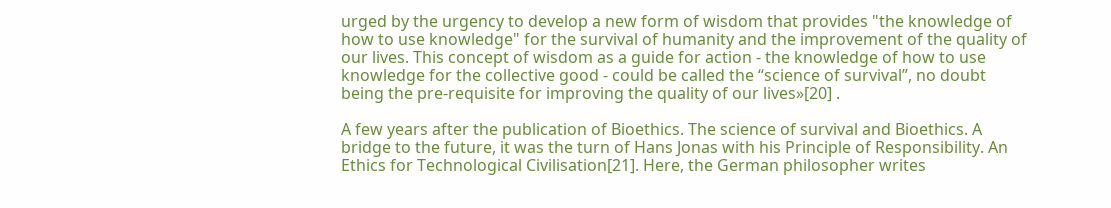urged by the urgency to develop a new form of wisdom that provides "the knowledge of how to use knowledge" for the survival of humanity and the improvement of the quality of our lives. This concept of wisdom as a guide for action - the knowledge of how to use knowledge for the collective good - could be called the “science of survival”, no doubt being the pre-requisite for improving the quality of our lives»[20] .

A few years after the publication of Bioethics. The science of survival and Bioethics. A bridge to the future, it was the turn of Hans Jonas with his Principle of Responsibility. An Ethics for Technological Civilisation[21]. Here, the German philosopher writes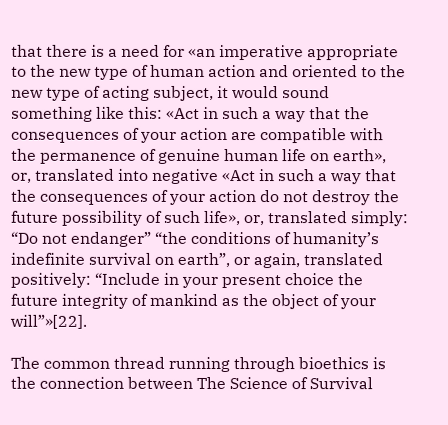that there is a need for «an imperative appropriate to the new type of human action and oriented to the new type of acting subject, it would sound something like this: «Act in such a way that the consequences of your action are compatible with the permanence of genuine human life on earth», or, translated into negative «Act in such a way that the consequences of your action do not destroy the future possibility of such life», or, translated simply: “Do not endanger” “the conditions of humanity’s indefinite survival on earth”, or again, translated positively: “Include in your present choice the future integrity of mankind as the object of your will”»[22].

The common thread running through bioethics is the connection between The Science of Survival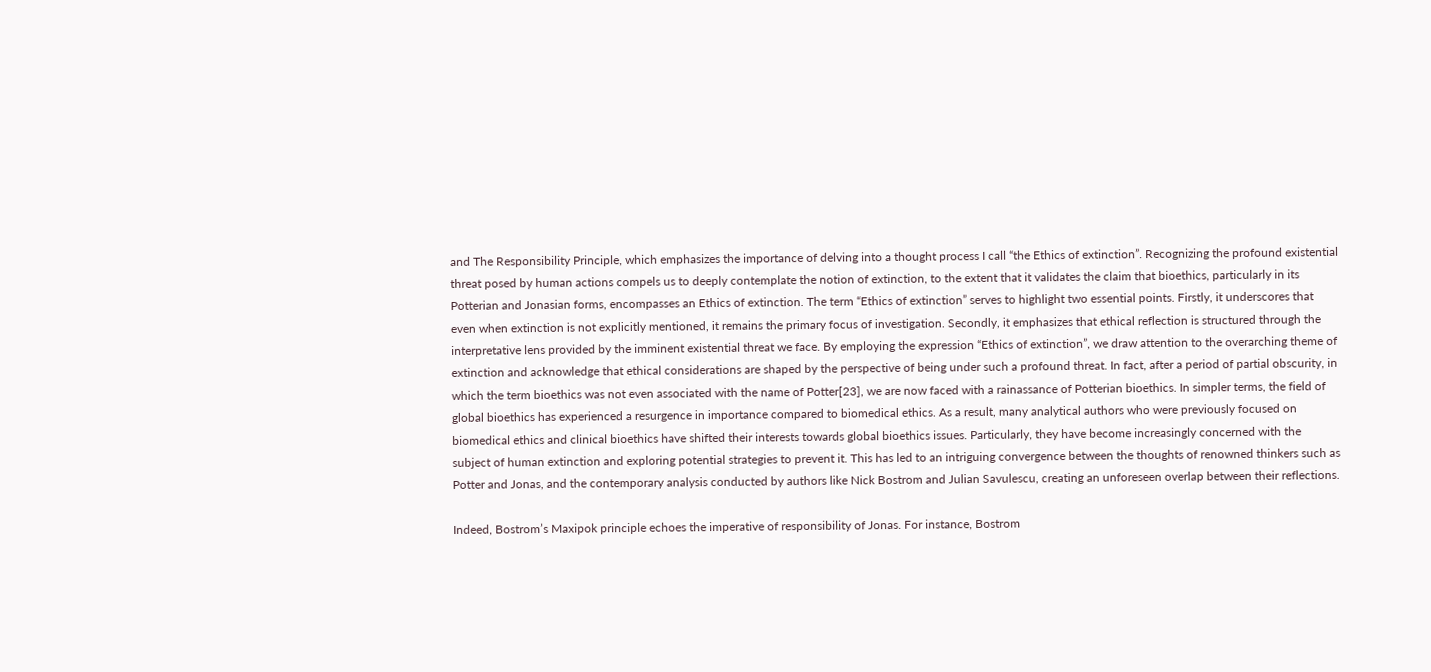and The Responsibility Principle, which emphasizes the importance of delving into a thought process I call “the Ethics of extinction”. Recognizing the profound existential threat posed by human actions compels us to deeply contemplate the notion of extinction, to the extent that it validates the claim that bioethics, particularly in its Potterian and Jonasian forms, encompasses an Ethics of extinction. The term “Ethics of extinction” serves to highlight two essential points. Firstly, it underscores that even when extinction is not explicitly mentioned, it remains the primary focus of investigation. Secondly, it emphasizes that ethical reflection is structured through the interpretative lens provided by the imminent existential threat we face. By employing the expression “Ethics of extinction”, we draw attention to the overarching theme of extinction and acknowledge that ethical considerations are shaped by the perspective of being under such a profound threat. In fact, after a period of partial obscurity, in which the term bioethics was not even associated with the name of Potter[23], we are now faced with a rainassance of Potterian bioethics. In simpler terms, the field of global bioethics has experienced a resurgence in importance compared to biomedical ethics. As a result, many analytical authors who were previously focused on biomedical ethics and clinical bioethics have shifted their interests towards global bioethics issues. Particularly, they have become increasingly concerned with the subject of human extinction and exploring potential strategies to prevent it. This has led to an intriguing convergence between the thoughts of renowned thinkers such as Potter and Jonas, and the contemporary analysis conducted by authors like Nick Bostrom and Julian Savulescu, creating an unforeseen overlap between their reflections.

Indeed, Bostrom’s Maxipok principle echoes the imperative of responsibility of Jonas. For instance, Bostrom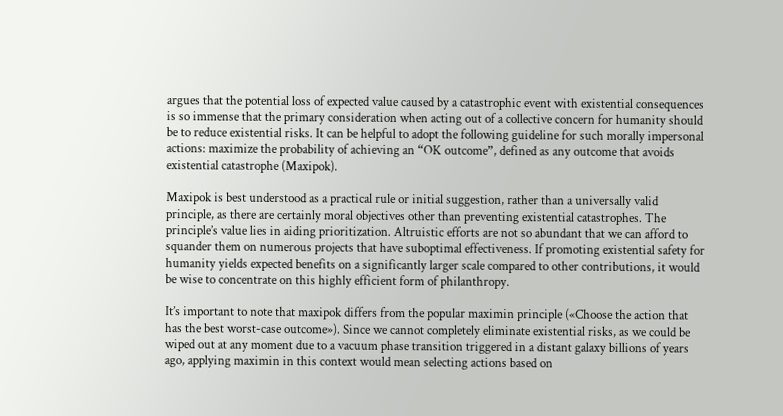argues that the potential loss of expected value caused by a catastrophic event with existential consequences is so immense that the primary consideration when acting out of a collective concern for humanity should be to reduce existential risks. It can be helpful to adopt the following guideline for such morally impersonal actions: maximize the probability of achieving an “OK outcome”, defined as any outcome that avoids existential catastrophe (Maxipok).

Maxipok is best understood as a practical rule or initial suggestion, rather than a universally valid principle, as there are certainly moral objectives other than preventing existential catastrophes. The principle’s value lies in aiding prioritization. Altruistic efforts are not so abundant that we can afford to squander them on numerous projects that have suboptimal effectiveness. If promoting existential safety for humanity yields expected benefits on a significantly larger scale compared to other contributions, it would be wise to concentrate on this highly efficient form of philanthropy.

It’s important to note that maxipok differs from the popular maximin principle («Choose the action that has the best worst-case outcome»). Since we cannot completely eliminate existential risks, as we could be wiped out at any moment due to a vacuum phase transition triggered in a distant galaxy billions of years ago, applying maximin in this context would mean selecting actions based on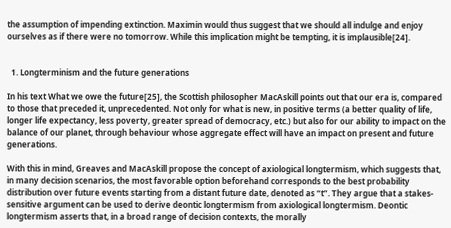the assumption of impending extinction. Maximin would thus suggest that we should all indulge and enjoy ourselves as if there were no tomorrow. While this implication might be tempting, it is implausible[24].


  1. Longterminism and the future generations

In his text What we owe the future[25], the Scottish philosopher MacAskill points out that our era is, compared to those that preceded it, unprecedented. Not only for what is new, in positive terms (a better quality of life, longer life expectancy, less poverty, greater spread of democracy, etc.) but also for our ability to impact on the balance of our planet, through behaviour whose aggregate effect will have an impact on present and future generations.

With this in mind, Greaves and MacAskill propose the concept of axiological longtermism, which suggests that, in many decision scenarios, the most favorable option beforehand corresponds to the best probability distribution over future events starting from a distant future date, denoted as “t”. They argue that a stakes-sensitive argument can be used to derive deontic longtermism from axiological longtermism. Deontic longtermism asserts that, in a broad range of decision contexts, the morally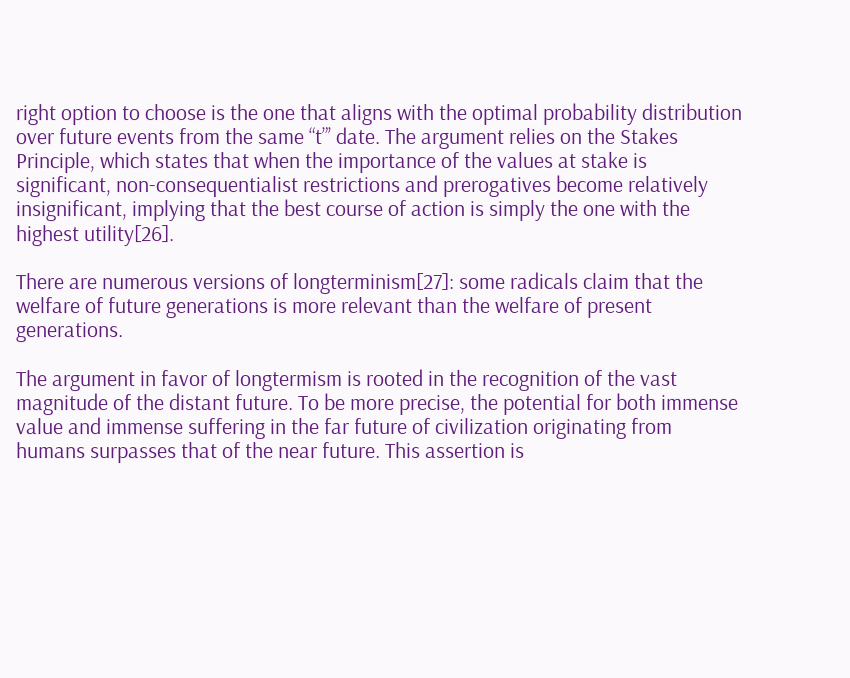right option to choose is the one that aligns with the optimal probability distribution over future events from the same “t”’ date. The argument relies on the Stakes Principle, which states that when the importance of the values at stake is significant, non-consequentialist restrictions and prerogatives become relatively insignificant, implying that the best course of action is simply the one with the highest utility[26].

There are numerous versions of longterminism[27]: some radicals claim that the welfare of future generations is more relevant than the welfare of present generations.

The argument in favor of longtermism is rooted in the recognition of the vast magnitude of the distant future. To be more precise, the potential for both immense value and immense suffering in the far future of civilization originating from humans surpasses that of the near future. This assertion is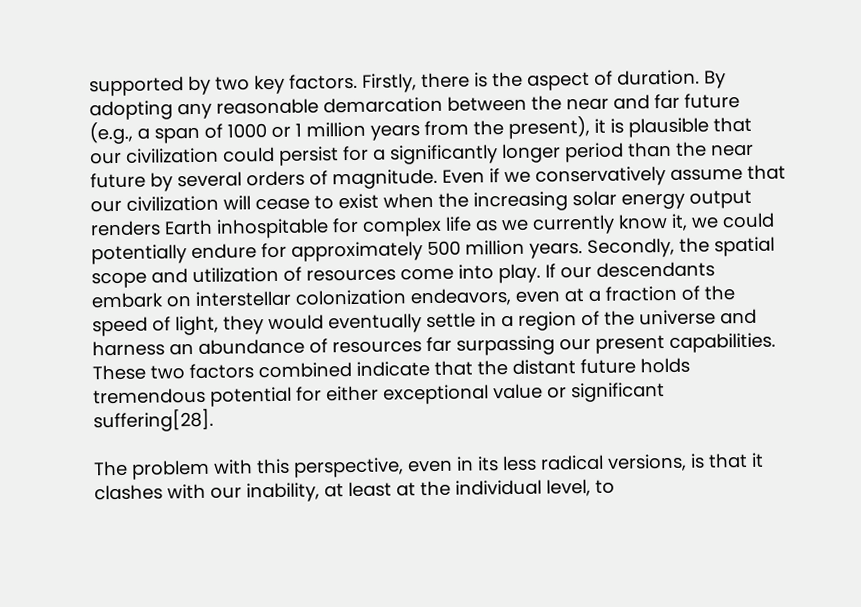supported by two key factors. Firstly, there is the aspect of duration. By adopting any reasonable demarcation between the near and far future (e.g., a span of 1000 or 1 million years from the present), it is plausible that our civilization could persist for a significantly longer period than the near future by several orders of magnitude. Even if we conservatively assume that our civilization will cease to exist when the increasing solar energy output renders Earth inhospitable for complex life as we currently know it, we could potentially endure for approximately 500 million years. Secondly, the spatial scope and utilization of resources come into play. If our descendants embark on interstellar colonization endeavors, even at a fraction of the speed of light, they would eventually settle in a region of the universe and harness an abundance of resources far surpassing our present capabilities. These two factors combined indicate that the distant future holds tremendous potential for either exceptional value or significant suffering[28].

The problem with this perspective, even in its less radical versions, is that it clashes with our inability, at least at the individual level, to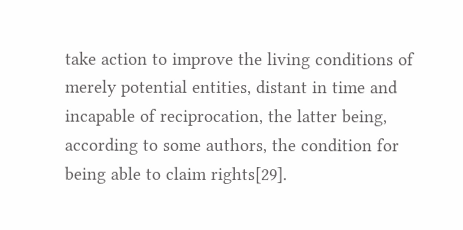take action to improve the living conditions of merely potential entities, distant in time and incapable of reciprocation, the latter being, according to some authors, the condition for being able to claim rights[29].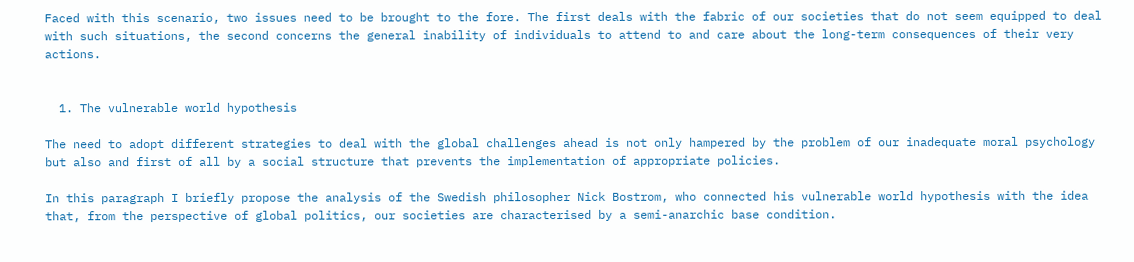Faced with this scenario, two issues need to be brought to the fore. The first deals with the fabric of our societies that do not seem equipped to deal with such situations, the second concerns the general inability of individuals to attend to and care about the long-term consequences of their very actions.


  1. The vulnerable world hypothesis

The need to adopt different strategies to deal with the global challenges ahead is not only hampered by the problem of our inadequate moral psychology but also and first of all by a social structure that prevents the implementation of appropriate policies.

In this paragraph I briefly propose the analysis of the Swedish philosopher Nick Bostrom, who connected his vulnerable world hypothesis with the idea that, from the perspective of global politics, our societies are characterised by a semi-anarchic base condition.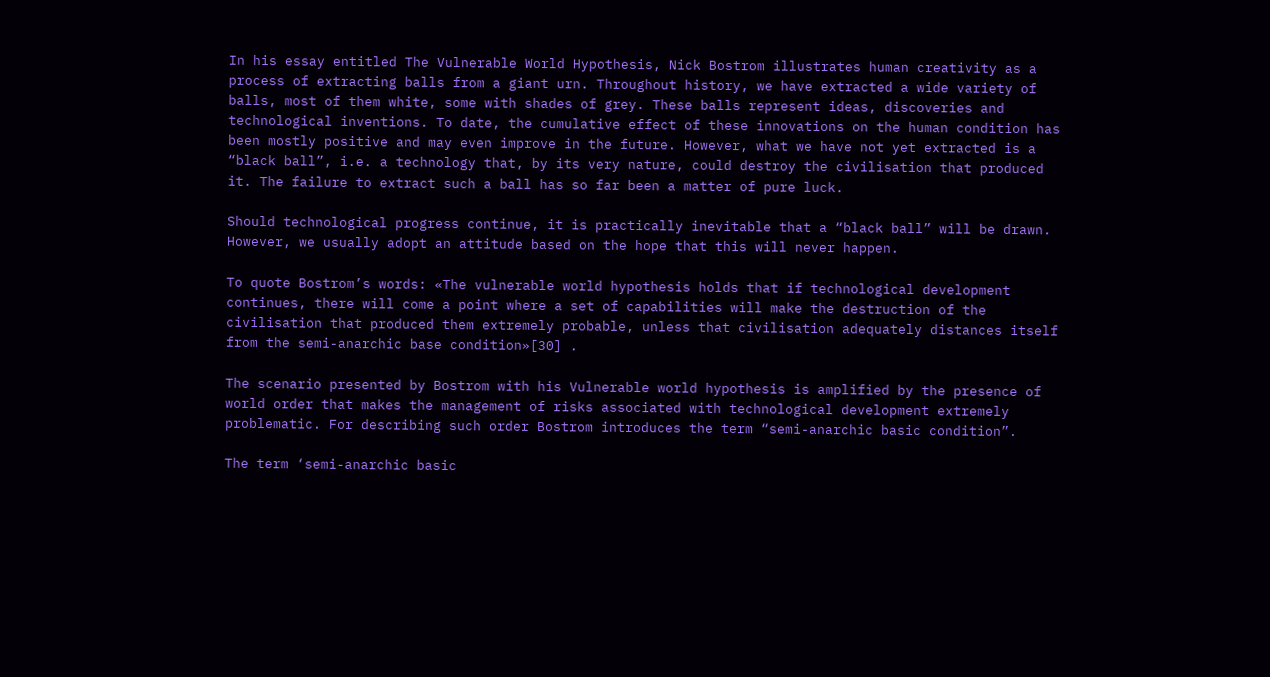In his essay entitled The Vulnerable World Hypothesis, Nick Bostrom illustrates human creativity as a process of extracting balls from a giant urn. Throughout history, we have extracted a wide variety of balls, most of them white, some with shades of grey. These balls represent ideas, discoveries and technological inventions. To date, the cumulative effect of these innovations on the human condition has been mostly positive and may even improve in the future. However, what we have not yet extracted is a “black ball”, i.e. a technology that, by its very nature, could destroy the civilisation that produced it. The failure to extract such a ball has so far been a matter of pure luck.

Should technological progress continue, it is practically inevitable that a “black ball” will be drawn. However, we usually adopt an attitude based on the hope that this will never happen.

To quote Bostrom’s words: «The vulnerable world hypothesis holds that if technological development continues, there will come a point where a set of capabilities will make the destruction of the civilisation that produced them extremely probable, unless that civilisation adequately distances itself from the semi-anarchic base condition»[30] .

The scenario presented by Bostrom with his Vulnerable world hypothesis is amplified by the presence of world order that makes the management of risks associated with technological development extremely problematic. For describing such order Bostrom introduces the term “semi-anarchic basic condition”.

The term ‘semi-anarchic basic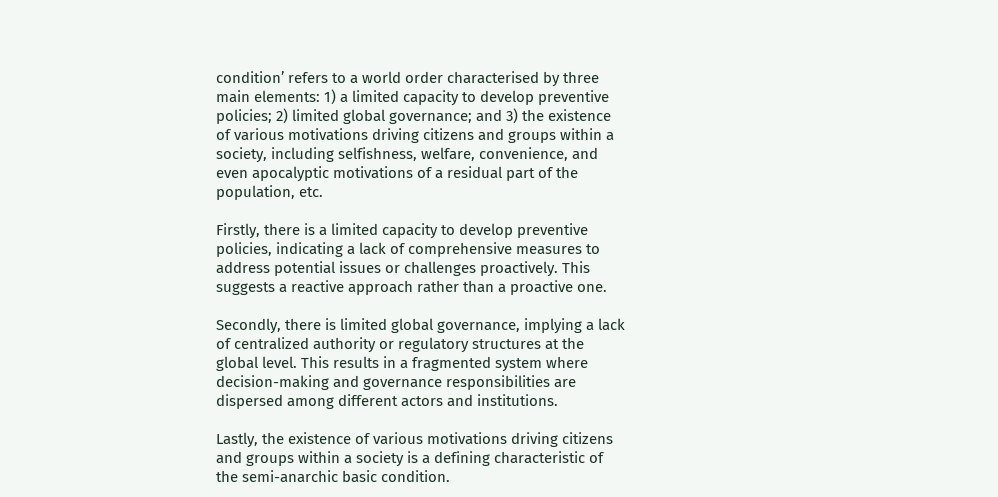condition’ refers to a world order characterised by three main elements: 1) a limited capacity to develop preventive policies; 2) limited global governance; and 3) the existence of various motivations driving citizens and groups within a society, including selfishness, welfare, convenience, and even apocalyptic motivations of a residual part of the population, etc.

Firstly, there is a limited capacity to develop preventive policies, indicating a lack of comprehensive measures to address potential issues or challenges proactively. This suggests a reactive approach rather than a proactive one.

Secondly, there is limited global governance, implying a lack of centralized authority or regulatory structures at the global level. This results in a fragmented system where decision-making and governance responsibilities are dispersed among different actors and institutions.

Lastly, the existence of various motivations driving citizens and groups within a society is a defining characteristic of the semi-anarchic basic condition.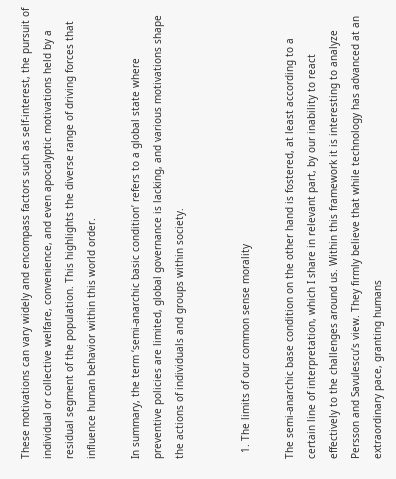These motivations can vary widely and encompass factors such as self-interest, the pursuit of individual or collective welfare, convenience, and even apocalyptic motivations held by a residual segment of the population. This highlights the diverse range of driving forces that influence human behavior within this world order.

In summary, the term ‘semi-anarchic basic condition’ refers to a global state where preventive policies are limited, global governance is lacking, and various motivations shape the actions of individuals and groups within society.


  1. The limits of our common sense morality

The semi-anarchic base condition on the other hand is fostered, at least according to a certain line of interpretation, which I share in relevant part, by our inability to react effectively to the challenges around us. Within this framework it is interesting to analyze Persson and Savulescu’s view. They firmly believe that while technology has advanced at an extraordinary pace, granting humans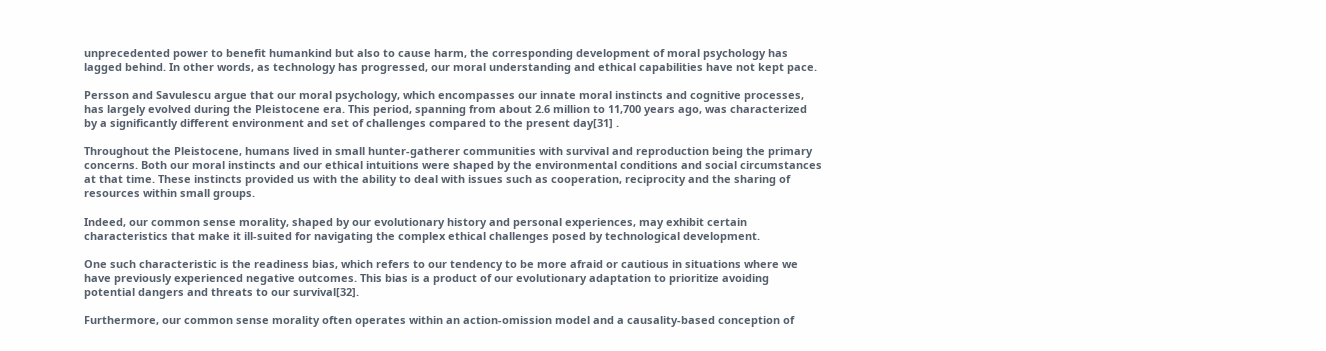unprecedented power to benefit humankind but also to cause harm, the corresponding development of moral psychology has lagged behind. In other words, as technology has progressed, our moral understanding and ethical capabilities have not kept pace.

Persson and Savulescu argue that our moral psychology, which encompasses our innate moral instincts and cognitive processes, has largely evolved during the Pleistocene era. This period, spanning from about 2.6 million to 11,700 years ago, was characterized by a significantly different environment and set of challenges compared to the present day[31] .

Throughout the Pleistocene, humans lived in small hunter-gatherer communities with survival and reproduction being the primary concerns. Both our moral instincts and our ethical intuitions were shaped by the environmental conditions and social circumstances at that time. These instincts provided us with the ability to deal with issues such as cooperation, reciprocity and the sharing of resources within small groups.

Indeed, our common sense morality, shaped by our evolutionary history and personal experiences, may exhibit certain characteristics that make it ill-suited for navigating the complex ethical challenges posed by technological development.

One such characteristic is the readiness bias, which refers to our tendency to be more afraid or cautious in situations where we have previously experienced negative outcomes. This bias is a product of our evolutionary adaptation to prioritize avoiding potential dangers and threats to our survival[32].

Furthermore, our common sense morality often operates within an action-omission model and a causality-based conception of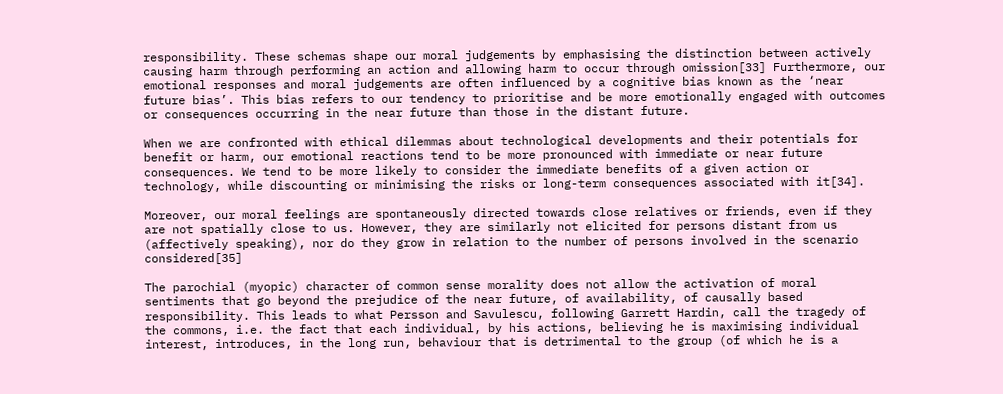responsibility. These schemas shape our moral judgements by emphasising the distinction between actively causing harm through performing an action and allowing harm to occur through omission[33] Furthermore, our emotional responses and moral judgements are often influenced by a cognitive bias known as the ‘near future bias’. This bias refers to our tendency to prioritise and be more emotionally engaged with outcomes or consequences occurring in the near future than those in the distant future.

When we are confronted with ethical dilemmas about technological developments and their potentials for benefit or harm, our emotional reactions tend to be more pronounced with immediate or near future consequences. We tend to be more likely to consider the immediate benefits of a given action or technology, while discounting or minimising the risks or long-term consequences associated with it[34].

Moreover, our moral feelings are spontaneously directed towards close relatives or friends, even if they are not spatially close to us. However, they are similarly not elicited for persons distant from us (affectively speaking), nor do they grow in relation to the number of persons involved in the scenario considered[35]

The parochial (myopic) character of common sense morality does not allow the activation of moral sentiments that go beyond the prejudice of the near future, of availability, of causally based responsibility. This leads to what Persson and Savulescu, following Garrett Hardin, call the tragedy of the commons, i.e. the fact that each individual, by his actions, believing he is maximising individual interest, introduces, in the long run, behaviour that is detrimental to the group (of which he is a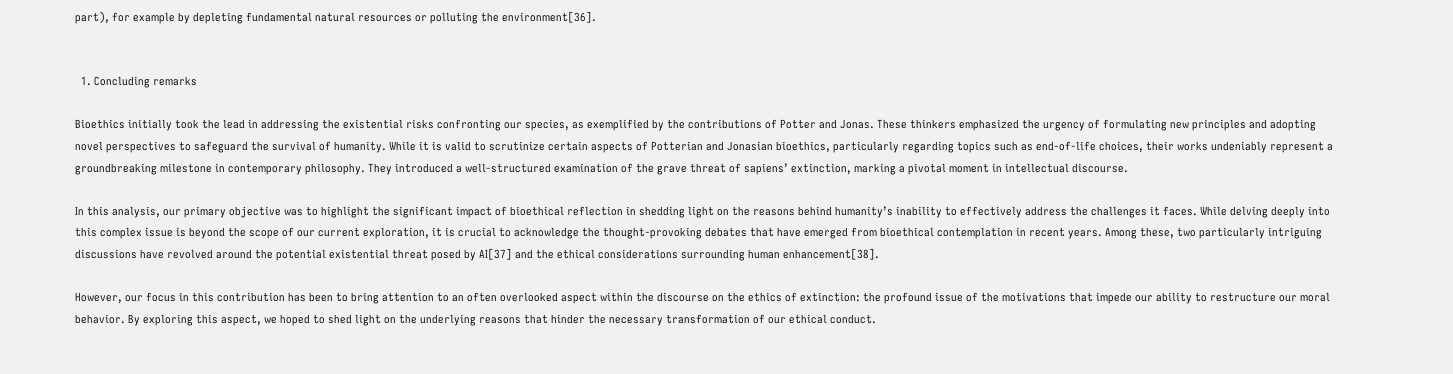part), for example by depleting fundamental natural resources or polluting the environment[36].


  1. Concluding remarks

Bioethics initially took the lead in addressing the existential risks confronting our species, as exemplified by the contributions of Potter and Jonas. These thinkers emphasized the urgency of formulating new principles and adopting novel perspectives to safeguard the survival of humanity. While it is valid to scrutinize certain aspects of Potterian and Jonasian bioethics, particularly regarding topics such as end-of-life choices, their works undeniably represent a groundbreaking milestone in contemporary philosophy. They introduced a well-structured examination of the grave threat of sapiens’ extinction, marking a pivotal moment in intellectual discourse.

In this analysis, our primary objective was to highlight the significant impact of bioethical reflection in shedding light on the reasons behind humanity’s inability to effectively address the challenges it faces. While delving deeply into this complex issue is beyond the scope of our current exploration, it is crucial to acknowledge the thought-provoking debates that have emerged from bioethical contemplation in recent years. Among these, two particularly intriguing discussions have revolved around the potential existential threat posed by AI[37] and the ethical considerations surrounding human enhancement[38].

However, our focus in this contribution has been to bring attention to an often overlooked aspect within the discourse on the ethics of extinction: the profound issue of the motivations that impede our ability to restructure our moral behavior. By exploring this aspect, we hoped to shed light on the underlying reasons that hinder the necessary transformation of our ethical conduct.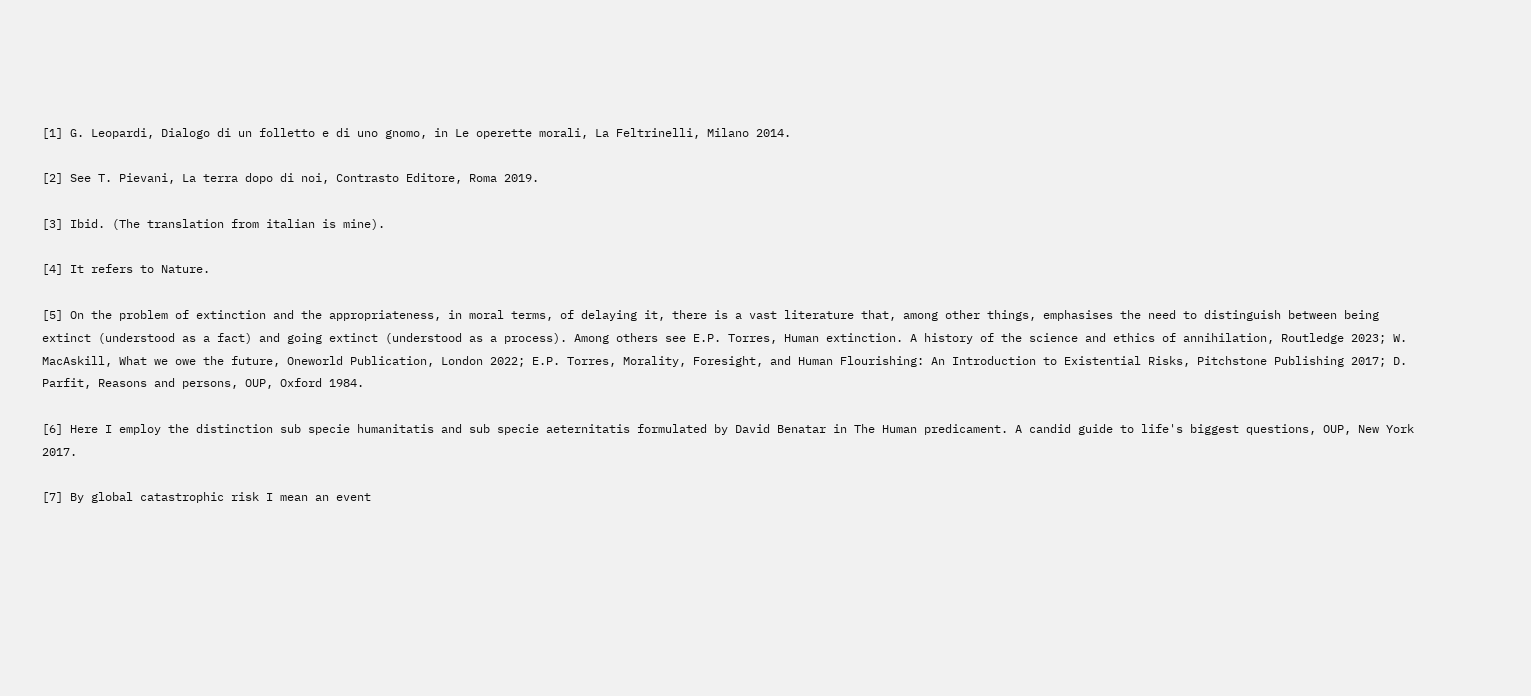[1] G. Leopardi, Dialogo di un folletto e di uno gnomo, in Le operette morali, La Feltrinelli, Milano 2014.

[2] See T. Pievani, La terra dopo di noi, Contrasto Editore, Roma 2019.

[3] Ibid. (The translation from italian is mine).

[4] It refers to Nature.

[5] On the problem of extinction and the appropriateness, in moral terms, of delaying it, there is a vast literature that, among other things, emphasises the need to distinguish between being extinct (understood as a fact) and going extinct (understood as a process). Among others see E.P. Torres, Human extinction. A history of the science and ethics of annihilation, Routledge 2023; W. MacAskill, What we owe the future, Oneworld Publication, London 2022; E.P. Torres, Morality, Foresight, and Human Flourishing: An Introduction to Existential Risks, Pitchstone Publishing 2017; D. Parfit, Reasons and persons, OUP, Oxford 1984.

[6] Here I employ the distinction sub specie humanitatis and sub specie aeternitatis formulated by David Benatar in The Human predicament. A candid guide to life's biggest questions, OUP, New York 2017.

[7] By global catastrophic risk I mean an event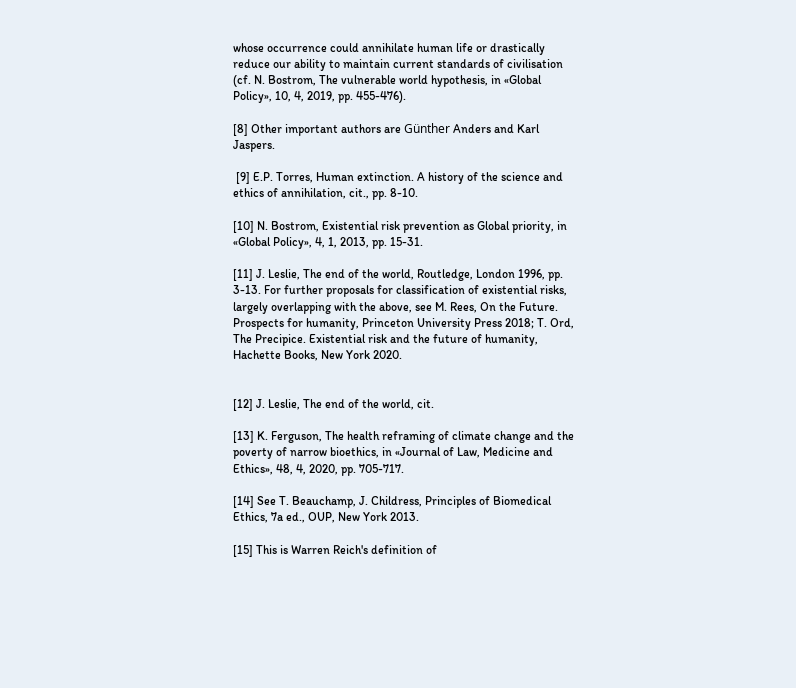whose occurrence could annihilate human life or drastically reduce our ability to maintain current standards of civilisation (cf. N. Bostrom, The vulnerable world hypothesis, in «Global Policy», 10, 4, 2019, pp. 455-476).

[8] Other important authors are Günther Anders and Karl Jaspers.

 [9] E.P. Torres, Human extinction. A history of the science and ethics of annihilation, cit., pp. 8-10.

[10] N. Bostrom, Existential risk prevention as Global priority, in «Global Policy», 4, 1, 2013, pp. 15-31.

[11] J. Leslie, The end of the world, Routledge, London 1996, pp. 3-13. For further proposals for classification of existential risks, largely overlapping with the above, see M. Rees, On the Future. Prospects for humanity, Princeton University Press 2018; T. Ord, The Precipice. Existential risk and the future of humanity, Hachette Books, New York 2020.


[12] J. Leslie, The end of the world, cit.

[13] K. Ferguson, The health reframing of climate change and the poverty of narrow bioethics, in «Journal of Law, Medicine and Ethics», 48, 4, 2020, pp. 705-717.

[14] See T. Beauchamp, J. Childress, Principles of Biomedical Ethics, 7a ed., OUP, New York 2013.

[15] This is Warren Reich's definition of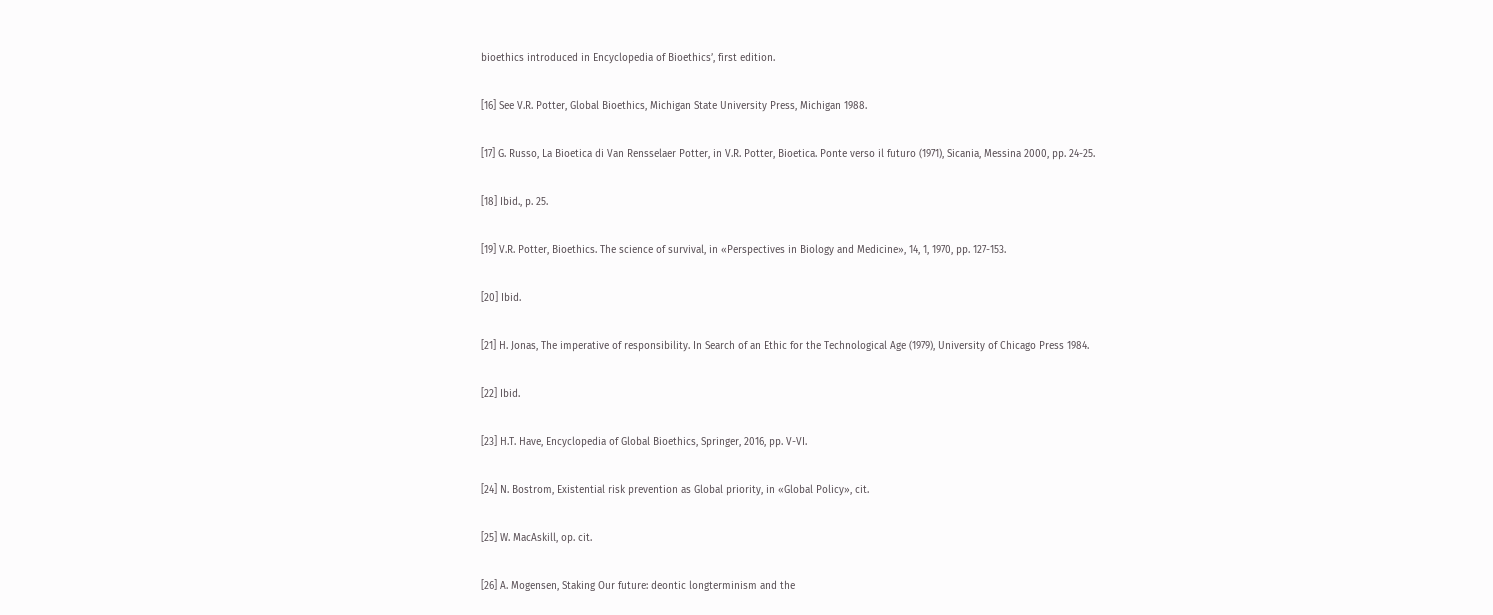bioethics introduced in Encyclopedia of Bioethics’, first edition.

[16] See V.R. Potter, Global Bioethics, Michigan State University Press, Michigan 1988.

[17] G. Russo, La Bioetica di Van Rensselaer Potter, in V.R. Potter, Bioetica. Ponte verso il futuro (1971), Sicania, Messina 2000, pp. 24-25.

[18] Ibid., p. 25.

[19] V.R. Potter, Bioethics. The science of survival, in «Perspectives in Biology and Medicine», 14, 1, 1970, pp. 127-153.

[20] Ibid.

[21] H. Jonas, The imperative of responsibility. In Search of an Ethic for the Technological Age (1979), University of Chicago Press 1984.

[22] Ibid.

[23] H.T. Have, Encyclopedia of Global Bioethics, Springer, 2016, pp. V-VI.

[24] N. Bostrom, Existential risk prevention as Global priority, in «Global Policy», cit.

[25] W. MacAskill, op. cit.

[26] A. Mogensen, Staking Our future: deontic longterminism and the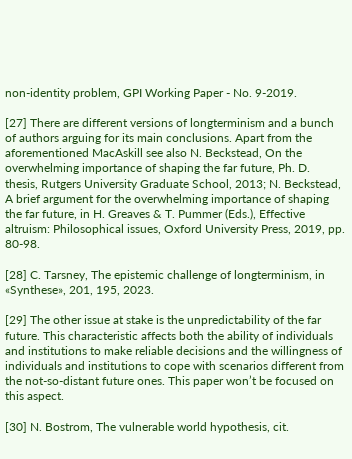non-identity problem, GPI Working Paper - No. 9-2019.

[27] There are different versions of longterminism and a bunch of authors arguing for its main conclusions. Apart from the aforementioned MacAskill see also N. Beckstead, On the overwhelming importance of shaping the far future, Ph. D. thesis, Rutgers University Graduate School, 2013; N. Beckstead, A brief argument for the overwhelming importance of shaping the far future, in H. Greaves & T. Pummer (Eds.), Effective altruism: Philosophical issues, Oxford University Press, 2019, pp. 80-98.

[28] C. Tarsney, The epistemic challenge of longterminism, in «Synthese», 201, 195, 2023.

[29] The other issue at stake is the unpredictability of the far future. This characteristic affects both the ability of individuals and institutions to make reliable decisions and the willingness of individuals and institutions to cope with scenarios different from the not-so-distant future ones. This paper won’t be focused on this aspect.

[30] N. Bostrom, The vulnerable world hypothesis, cit.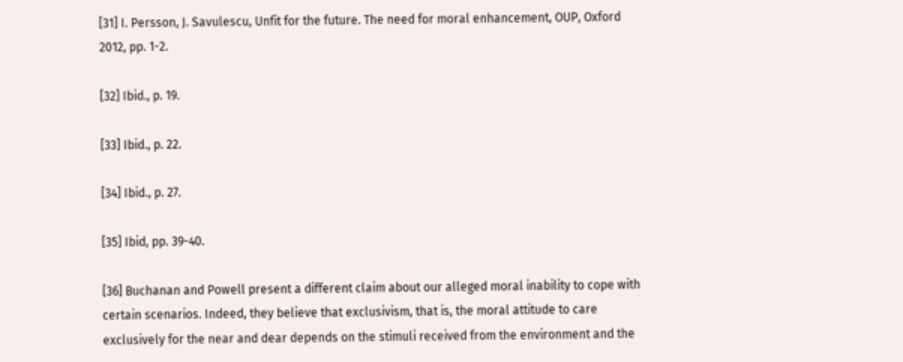[31] I. Persson, J. Savulescu, Unfit for the future. The need for moral enhancement, OUP, Oxford 2012, pp. 1-2.

[32] Ibid., p. 19.

[33] Ibid., p. 22.

[34] Ibid., p. 27.

[35] Ibid, pp. 39-40.

[36] Buchanan and Powell present a different claim about our alleged moral inability to cope with certain scenarios. Indeed, they believe that exclusivism, that is, the moral attitude to care exclusively for the near and dear depends on the stimuli received from the environment and the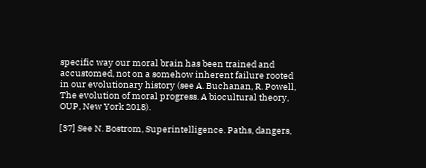specific way our moral brain has been trained and accustomed, not on a somehow inherent failure rooted in our evolutionary history (see A. Buchanan, R. Powell, The evolution of moral progress. A biocultural theory, OUP, New York 2018).

[37] See N. Bostrom, Superintelligence. Paths, dangers,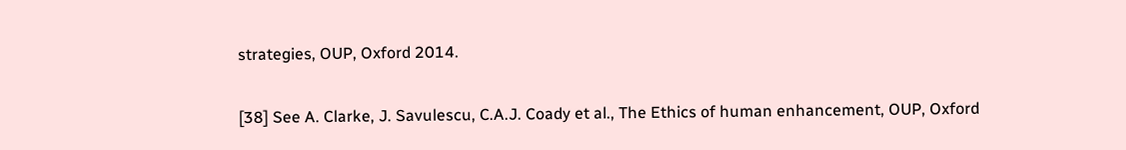strategies, OUP, Oxford 2014.

[38] See A. Clarke, J. Savulescu, C.A.J. Coady et al., The Ethics of human enhancement, OUP, Oxford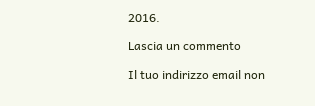2016.

Lascia un commento

Il tuo indirizzo email non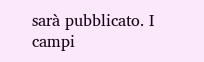sarà pubblicato. I campi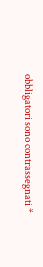obbligatori sono contrassegnati *